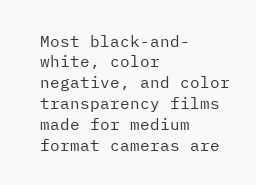Most black-and-white, color negative, and color transparency films made for medium format cameras are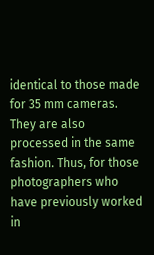identical to those made for 35 mm cameras. They are also processed in the same fashion. Thus, for those photographers who have previously worked in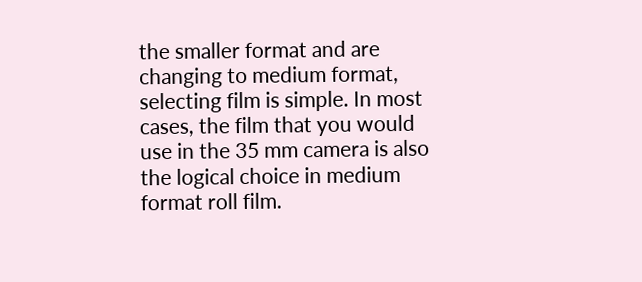the smaller format and are changing to medium format, selecting film is simple. In most cases, the film that you would use in the 35 mm camera is also the logical choice in medium format roll film.